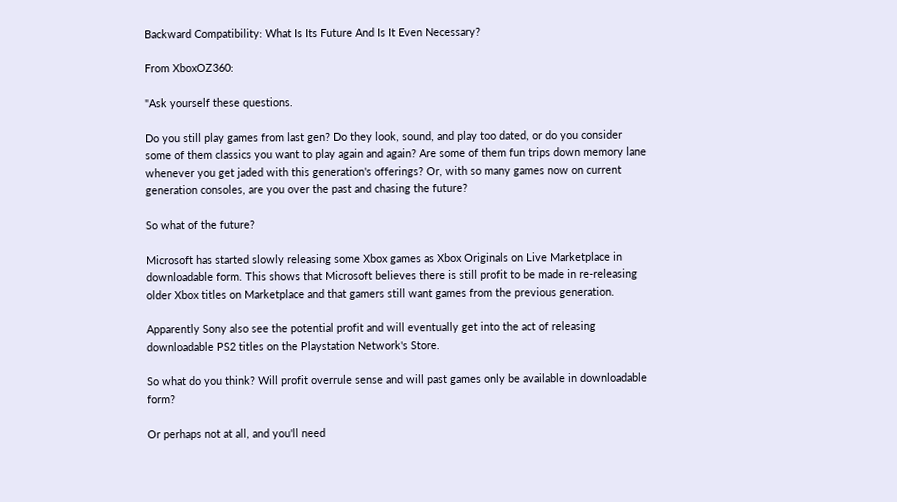Backward Compatibility: What Is Its Future And Is It Even Necessary?

From XboxOZ360:

"Ask yourself these questions.

Do you still play games from last gen? Do they look, sound, and play too dated, or do you consider some of them classics you want to play again and again? Are some of them fun trips down memory lane whenever you get jaded with this generation's offerings? Or, with so many games now on current generation consoles, are you over the past and chasing the future?

So what of the future?

Microsoft has started slowly releasing some Xbox games as Xbox Originals on Live Marketplace in downloadable form. This shows that Microsoft believes there is still profit to be made in re-releasing older Xbox titles on Marketplace and that gamers still want games from the previous generation.

Apparently Sony also see the potential profit and will eventually get into the act of releasing downloadable PS2 titles on the Playstation Network's Store.

So what do you think? Will profit overrule sense and will past games only be available in downloadable form?

Or perhaps not at all, and you'll need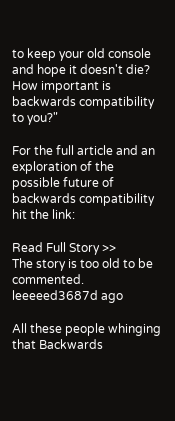to keep your old console and hope it doesn't die? How important is backwards compatibility to you?"

For the full article and an exploration of the possible future of backwards compatibility hit the link:

Read Full Story >>
The story is too old to be commented.
leeeeed3687d ago

All these people whinging that Backwards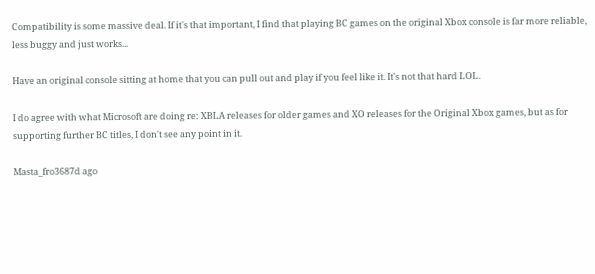Compatibility is some massive deal. If it's that important, I find that playing BC games on the original Xbox console is far more reliable, less buggy and just works...

Have an original console sitting at home that you can pull out and play if you feel like it. It's not that hard LOL.

I do agree with what Microsoft are doing re: XBLA releases for older games and XO releases for the Original Xbox games, but as for supporting further BC titles, I don't see any point in it.

Masta_fro3687d ago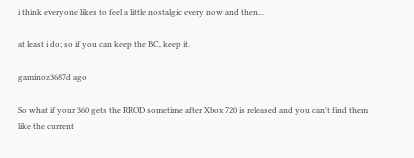i think everyone likes to feel a little nostalgic every now and then...

at least i do; so if you can keep the BC, keep it.

gaminoz3687d ago

So what if your 360 gets the RROD sometime after Xbox 720 is released and you can't find them like the current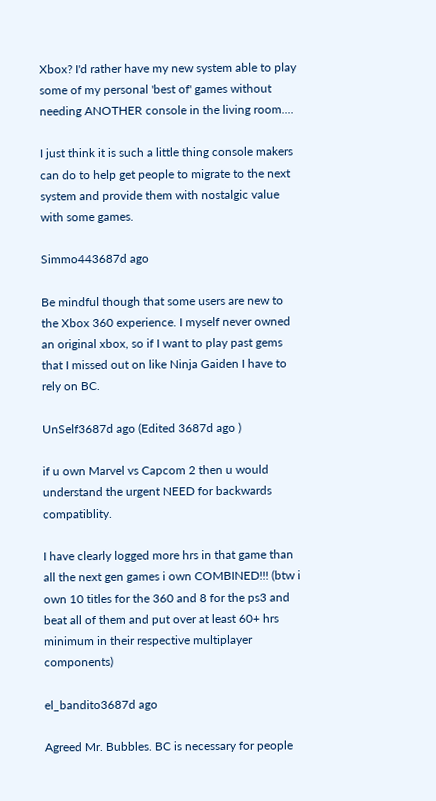Xbox? I'd rather have my new system able to play some of my personal 'best of' games without needing ANOTHER console in the living room....

I just think it is such a little thing console makers can do to help get people to migrate to the next system and provide them with nostalgic value with some games.

Simmo443687d ago

Be mindful though that some users are new to the Xbox 360 experience. I myself never owned an original xbox, so if I want to play past gems that I missed out on like Ninja Gaiden I have to rely on BC.

UnSelf3687d ago (Edited 3687d ago )

if u own Marvel vs Capcom 2 then u would understand the urgent NEED for backwards compatiblity.

I have clearly logged more hrs in that game than all the next gen games i own COMBINED!!! (btw i own 10 titles for the 360 and 8 for the ps3 and beat all of them and put over at least 60+ hrs minimum in their respective multiplayer components)

el_bandito3687d ago

Agreed Mr. Bubbles. BC is necessary for people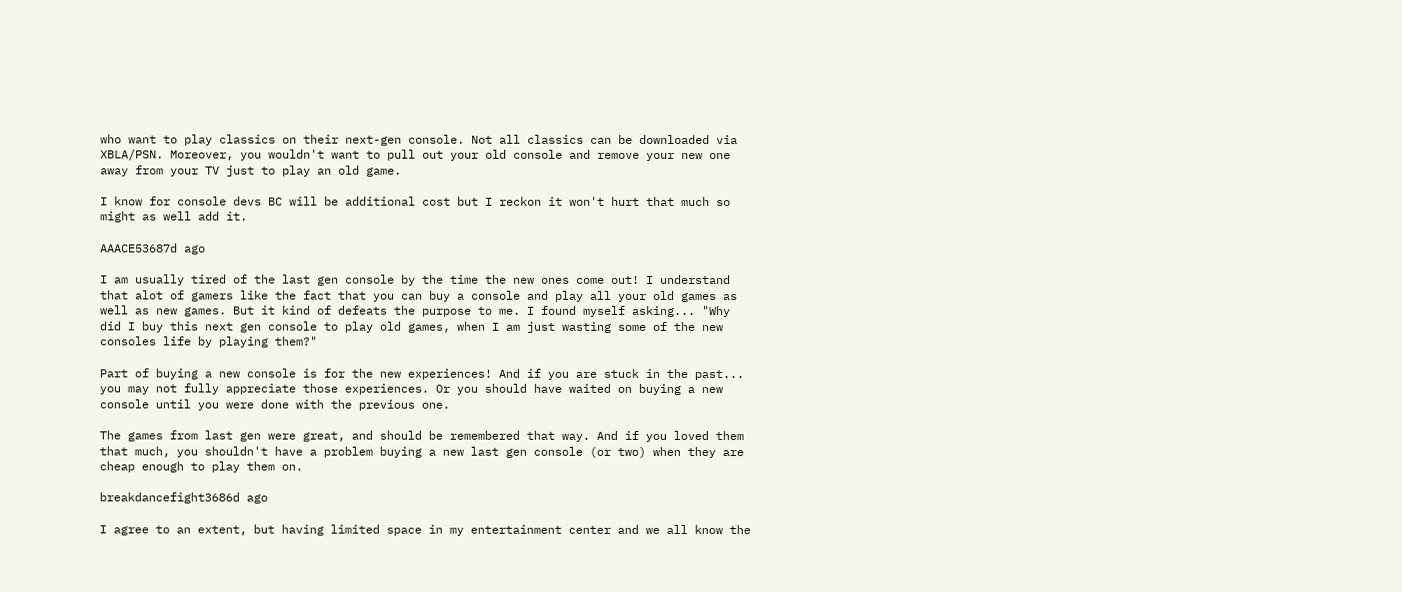who want to play classics on their next-gen console. Not all classics can be downloaded via XBLA/PSN. Moreover, you wouldn't want to pull out your old console and remove your new one away from your TV just to play an old game.

I know for console devs BC will be additional cost but I reckon it won't hurt that much so might as well add it.

AAACE53687d ago

I am usually tired of the last gen console by the time the new ones come out! I understand that alot of gamers like the fact that you can buy a console and play all your old games as well as new games. But it kind of defeats the purpose to me. I found myself asking... "Why did I buy this next gen console to play old games, when I am just wasting some of the new consoles life by playing them?"

Part of buying a new console is for the new experiences! And if you are stuck in the past... you may not fully appreciate those experiences. Or you should have waited on buying a new console until you were done with the previous one.

The games from last gen were great, and should be remembered that way. And if you loved them that much, you shouldn't have a problem buying a new last gen console (or two) when they are cheap enough to play them on.

breakdancefight3686d ago

I agree to an extent, but having limited space in my entertainment center and we all know the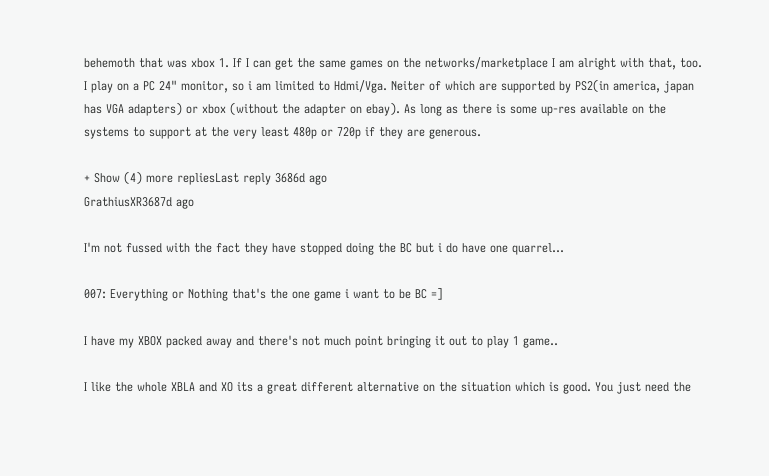behemoth that was xbox 1. If I can get the same games on the networks/marketplace I am alright with that, too. I play on a PC 24" monitor, so i am limited to Hdmi/Vga. Neiter of which are supported by PS2(in america, japan has VGA adapters) or xbox (without the adapter on ebay). As long as there is some up-res available on the systems to support at the very least 480p or 720p if they are generous.

+ Show (4) more repliesLast reply 3686d ago
GrathiusXR3687d ago

I'm not fussed with the fact they have stopped doing the BC but i do have one quarrel...

007: Everything or Nothing that's the one game i want to be BC =]

I have my XBOX packed away and there's not much point bringing it out to play 1 game..

I like the whole XBLA and XO its a great different alternative on the situation which is good. You just need the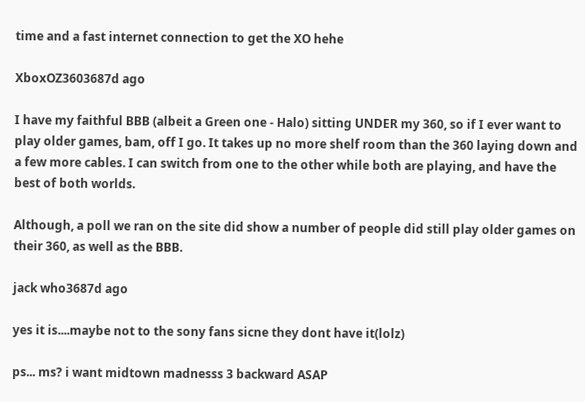time and a fast internet connection to get the XO hehe

XboxOZ3603687d ago

I have my faithful BBB (albeit a Green one - Halo) sitting UNDER my 360, so if I ever want to play older games, bam, off I go. It takes up no more shelf room than the 360 laying down and a few more cables. I can switch from one to the other while both are playing, and have the best of both worlds.

Although, a poll we ran on the site did show a number of people did still play older games on their 360, as well as the BBB.

jack who3687d ago

yes it is....maybe not to the sony fans sicne they dont have it(lolz)

ps... ms? i want midtown madnesss 3 backward ASAP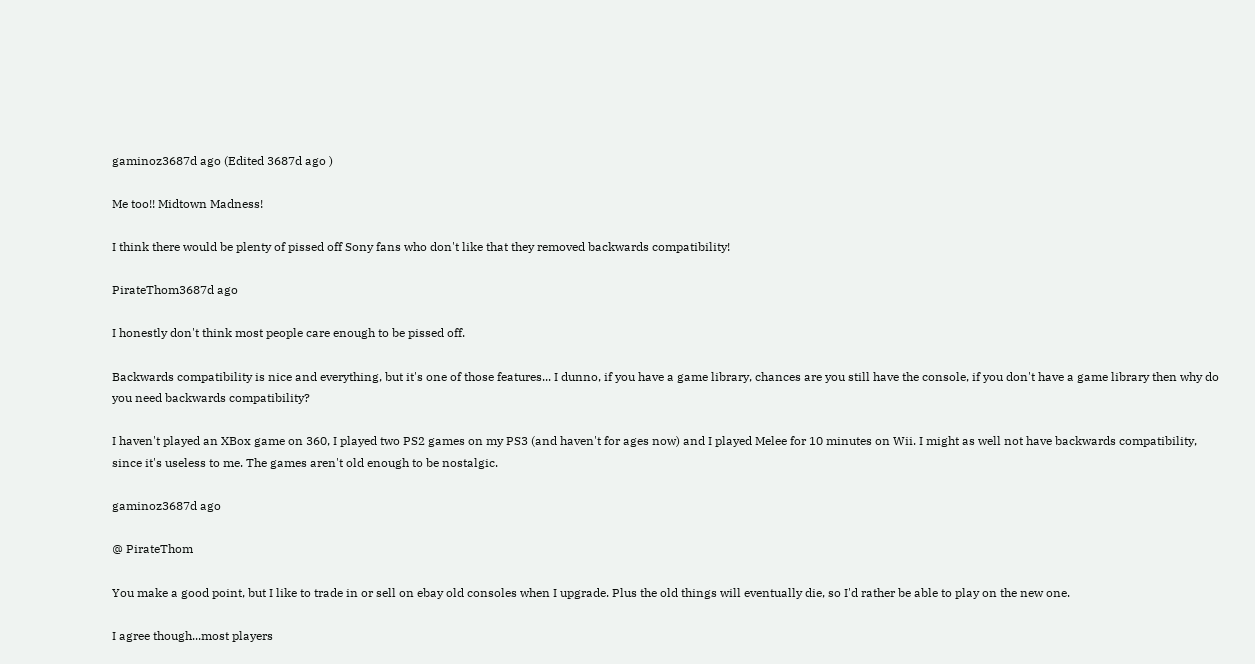gaminoz3687d ago (Edited 3687d ago )

Me too!! Midtown Madness!

I think there would be plenty of pissed off Sony fans who don't like that they removed backwards compatibility!

PirateThom3687d ago

I honestly don't think most people care enough to be pissed off.

Backwards compatibility is nice and everything, but it's one of those features... I dunno, if you have a game library, chances are you still have the console, if you don't have a game library then why do you need backwards compatibility?

I haven't played an XBox game on 360, I played two PS2 games on my PS3 (and haven't for ages now) and I played Melee for 10 minutes on Wii. I might as well not have backwards compatibility, since it's useless to me. The games aren't old enough to be nostalgic.

gaminoz3687d ago

@ PirateThom

You make a good point, but I like to trade in or sell on ebay old consoles when I upgrade. Plus the old things will eventually die, so I'd rather be able to play on the new one.

I agree though...most players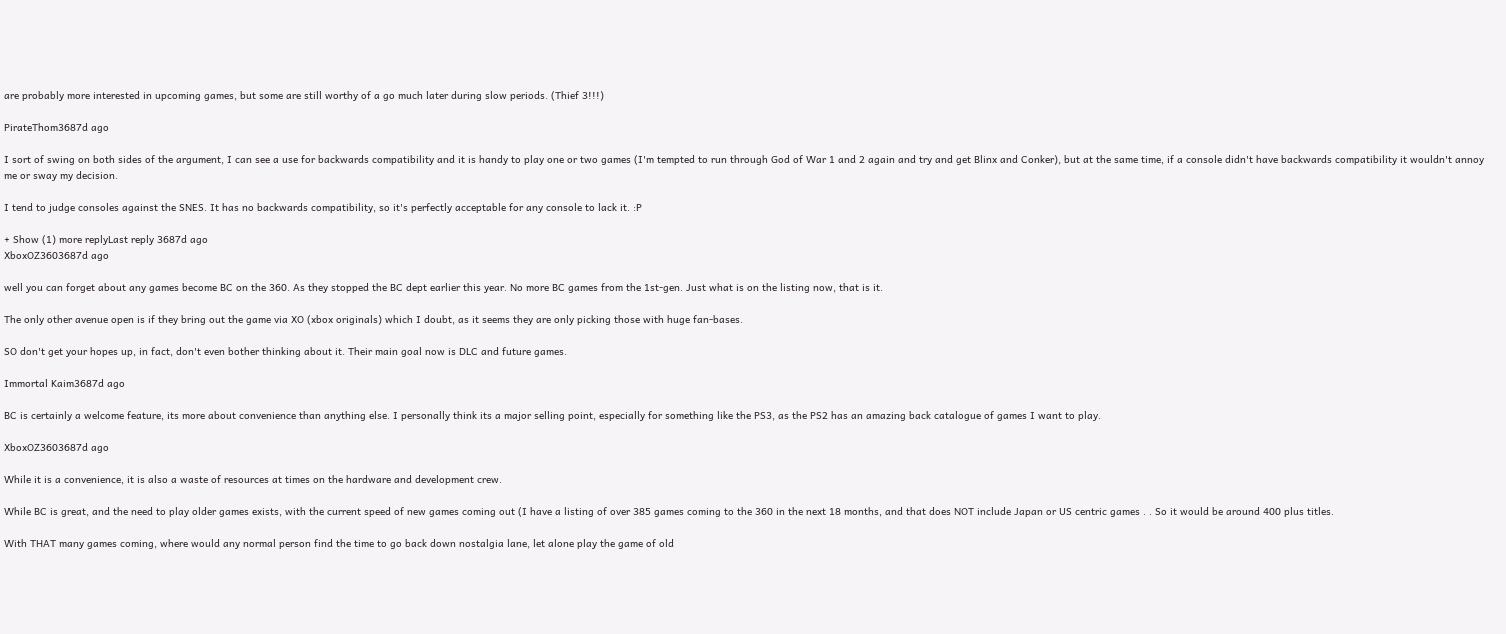are probably more interested in upcoming games, but some are still worthy of a go much later during slow periods. (Thief 3!!!)

PirateThom3687d ago

I sort of swing on both sides of the argument, I can see a use for backwards compatibility and it is handy to play one or two games (I'm tempted to run through God of War 1 and 2 again and try and get Blinx and Conker), but at the same time, if a console didn't have backwards compatibility it wouldn't annoy me or sway my decision.

I tend to judge consoles against the SNES. It has no backwards compatibility, so it's perfectly acceptable for any console to lack it. :P

+ Show (1) more replyLast reply 3687d ago
XboxOZ3603687d ago

well you can forget about any games become BC on the 360. As they stopped the BC dept earlier this year. No more BC games from the 1st-gen. Just what is on the listing now, that is it.

The only other avenue open is if they bring out the game via XO (xbox originals) which I doubt, as it seems they are only picking those with huge fan-bases.

SO don't get your hopes up, in fact, don't even bother thinking about it. Their main goal now is DLC and future games.

Immortal Kaim3687d ago

BC is certainly a welcome feature, its more about convenience than anything else. I personally think its a major selling point, especially for something like the PS3, as the PS2 has an amazing back catalogue of games I want to play.

XboxOZ3603687d ago

While it is a convenience, it is also a waste of resources at times on the hardware and development crew.

While BC is great, and the need to play older games exists, with the current speed of new games coming out (I have a listing of over 385 games coming to the 360 in the next 18 months, and that does NOT include Japan or US centric games . . So it would be around 400 plus titles.

With THAT many games coming, where would any normal person find the time to go back down nostalgia lane, let alone play the game of old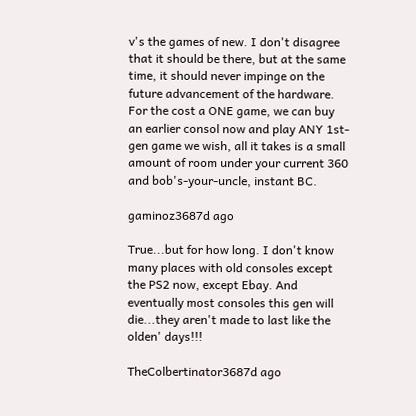v's the games of new. I don't disagree that it should be there, but at the same time, it should never impinge on the future advancement of the hardware. For the cost a ONE game, we can buy an earlier consol now and play ANY 1st-gen game we wish, all it takes is a small amount of room under your current 360 and bob's-your-uncle, instant BC.

gaminoz3687d ago

True...but for how long. I don't know many places with old consoles except the PS2 now, except Ebay. And eventually most consoles this gen will die...they aren't made to last like the olden' days!!!

TheColbertinator3687d ago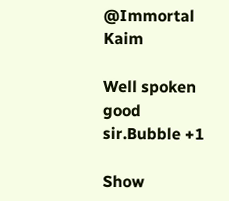@Immortal Kaim

Well spoken good sir.Bubble +1

Show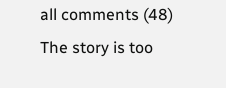all comments (48)
The story is too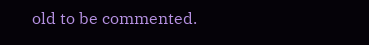old to be commented.